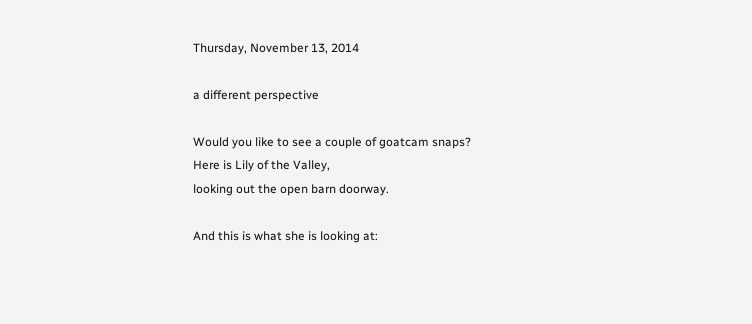Thursday, November 13, 2014

a different perspective

Would you like to see a couple of goatcam snaps?
Here is Lily of the Valley,
looking out the open barn doorway.

And this is what she is looking at: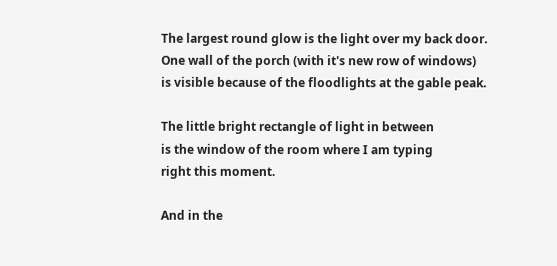The largest round glow is the light over my back door.
One wall of the porch (with it's new row of windows)
is visible because of the floodlights at the gable peak.

The little bright rectangle of light in between
is the window of the room where I am typing
right this moment.

And in the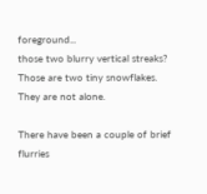foreground...
those two blurry vertical streaks?
Those are two tiny snowflakes.
They are not alone.

There have been a couple of brief flurries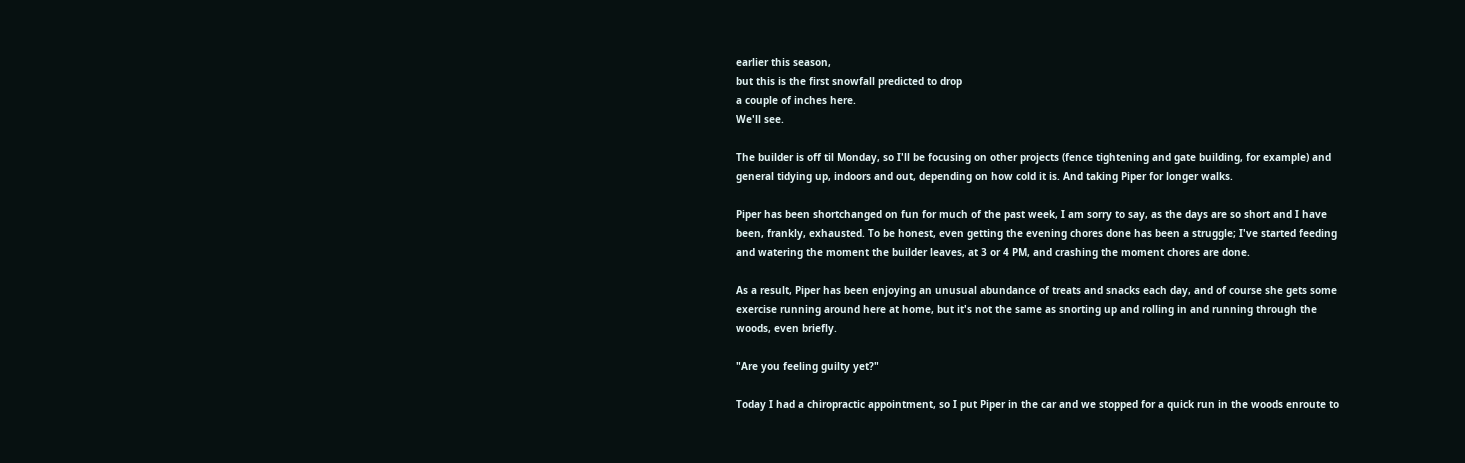earlier this season,
but this is the first snowfall predicted to drop
a couple of inches here.
We'll see.

The builder is off til Monday, so I'll be focusing on other projects (fence tightening and gate building, for example) and general tidying up, indoors and out, depending on how cold it is. And taking Piper for longer walks.

Piper has been shortchanged on fun for much of the past week, I am sorry to say, as the days are so short and I have been, frankly, exhausted. To be honest, even getting the evening chores done has been a struggle; I've started feeding and watering the moment the builder leaves, at 3 or 4 PM, and crashing the moment chores are done.

As a result, Piper has been enjoying an unusual abundance of treats and snacks each day, and of course she gets some exercise running around here at home, but it's not the same as snorting up and rolling in and running through the woods, even briefly.

"Are you feeling guilty yet?"

Today I had a chiropractic appointment, so I put Piper in the car and we stopped for a quick run in the woods enroute to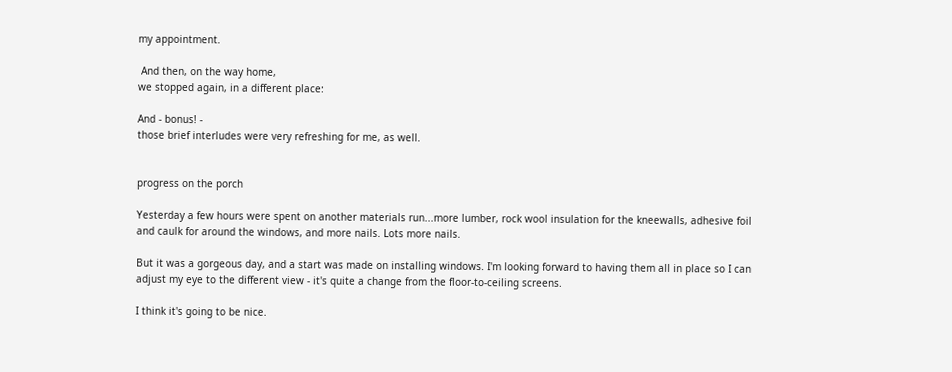my appointment.

 And then, on the way home,
we stopped again, in a different place:

And - bonus! -
those brief interludes were very refreshing for me, as well.


progress on the porch

Yesterday a few hours were spent on another materials run...more lumber, rock wool insulation for the kneewalls, adhesive foil and caulk for around the windows, and more nails. Lots more nails.

But it was a gorgeous day, and a start was made on installing windows. I'm looking forward to having them all in place so I can adjust my eye to the different view - it's quite a change from the floor-to-ceiling screens.

I think it's going to be nice.